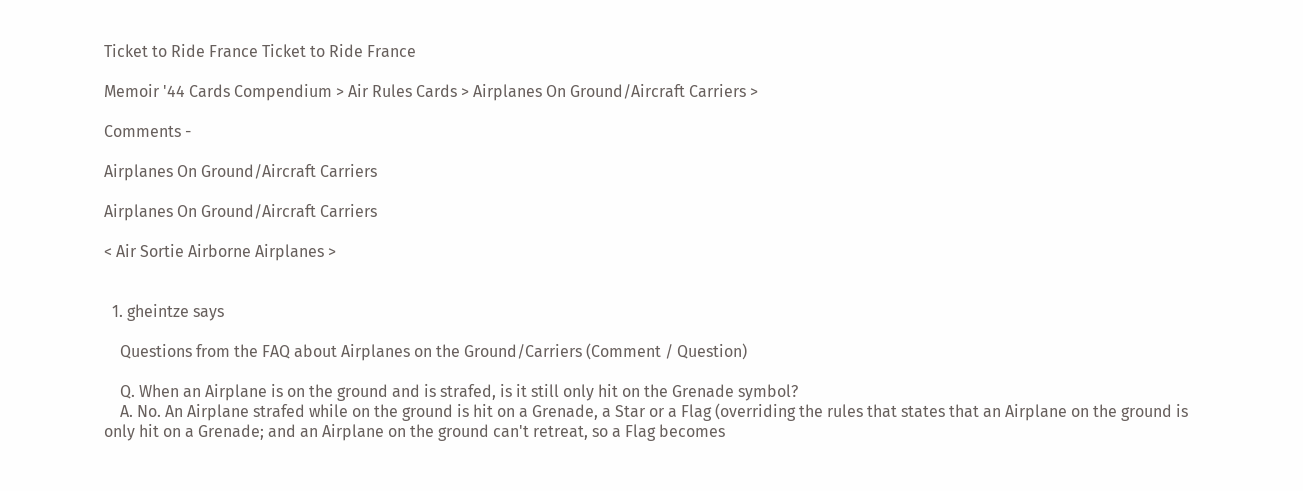Ticket to Ride France Ticket to Ride France

Memoir '44 Cards Compendium > Air Rules Cards > Airplanes On Ground/Aircraft Carriers >

Comments -

Airplanes On Ground/Aircraft Carriers

Airplanes On Ground/Aircraft Carriers

< Air Sortie Airborne Airplanes >


  1. gheintze says

    Questions from the FAQ about Airplanes on the Ground/Carriers (Comment / Question)

    Q. When an Airplane is on the ground and is strafed, is it still only hit on the Grenade symbol?
    A. No. An Airplane strafed while on the ground is hit on a Grenade, a Star or a Flag (overriding the rules that states that an Airplane on the ground is only hit on a Grenade; and an Airplane on the ground can't retreat, so a Flag becomes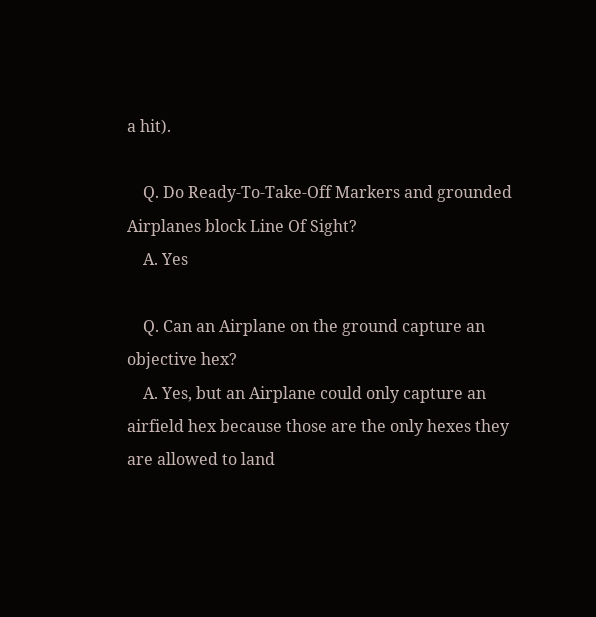a hit).

    Q. Do Ready-To-Take-Off Markers and grounded Airplanes block Line Of Sight?
    A. Yes

    Q. Can an Airplane on the ground capture an objective hex?
    A. Yes, but an Airplane could only capture an airfield hex because those are the only hexes they are allowed to land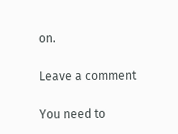on.

Leave a comment

You need to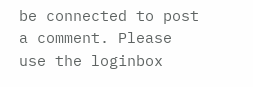be connected to post a comment. Please use the loginbox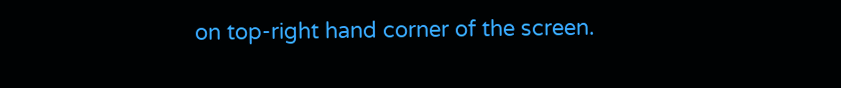on top-right hand corner of the screen.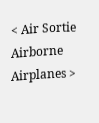< Air Sortie Airborne Airplanes >